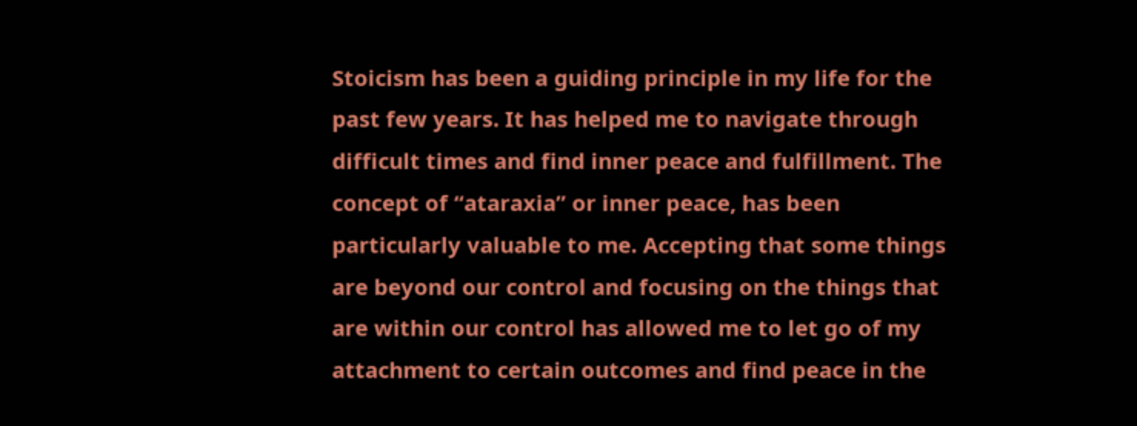Stoicism has been a guiding principle in my life for the past few years. It has helped me to navigate through difficult times and find inner peace and fulfillment. The concept of “ataraxia” or inner peace, has been particularly valuable to me. Accepting that some things are beyond our control and focusing on the things that are within our control has allowed me to let go of my attachment to certain outcomes and find peace in the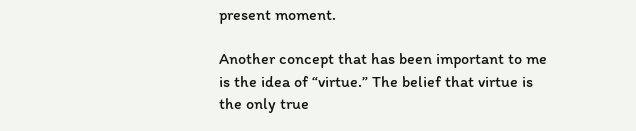present moment.

Another concept that has been important to me is the idea of “virtue.” The belief that virtue is the only true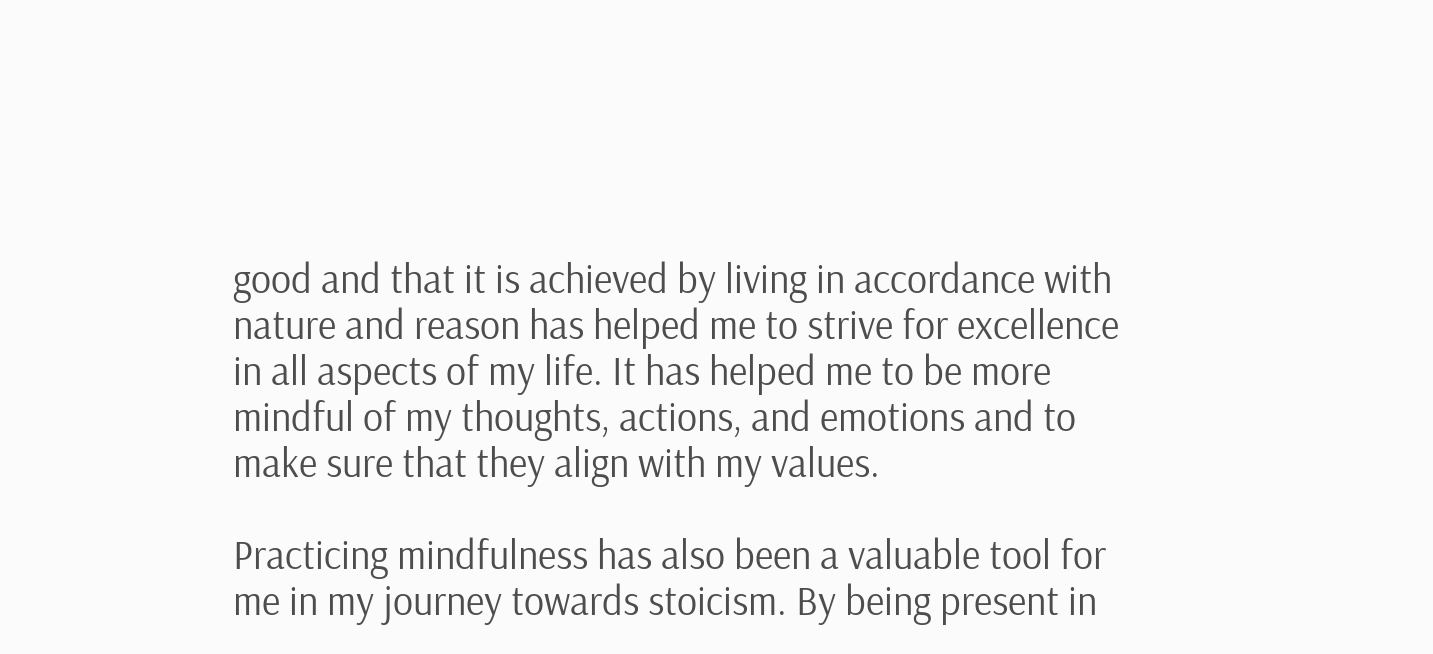good and that it is achieved by living in accordance with nature and reason has helped me to strive for excellence in all aspects of my life. It has helped me to be more mindful of my thoughts, actions, and emotions and to make sure that they align with my values.

Practicing mindfulness has also been a valuable tool for me in my journey towards stoicism. By being present in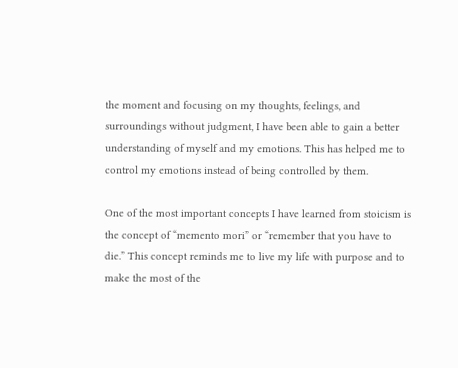the moment and focusing on my thoughts, feelings, and surroundings without judgment, I have been able to gain a better understanding of myself and my emotions. This has helped me to control my emotions instead of being controlled by them.

One of the most important concepts I have learned from stoicism is the concept of “memento mori” or “remember that you have to die.” This concept reminds me to live my life with purpose and to make the most of the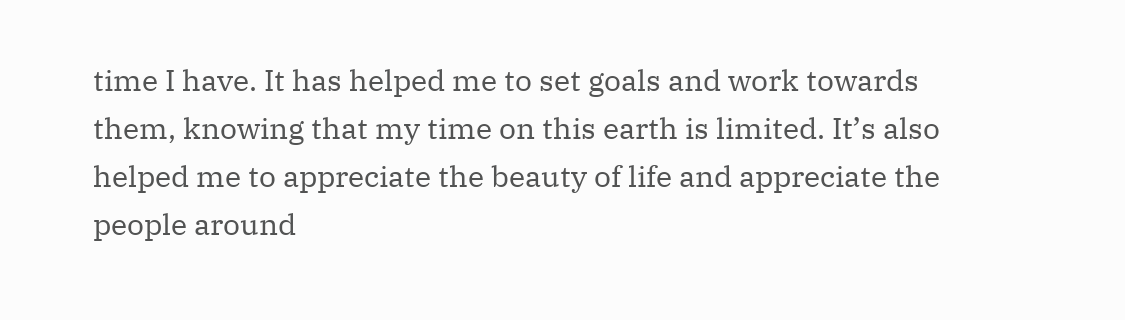time I have. It has helped me to set goals and work towards them, knowing that my time on this earth is limited. It’s also helped me to appreciate the beauty of life and appreciate the people around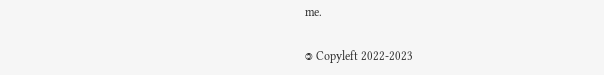me.

🄯 Copyleft 2022-2023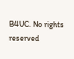B4UC. No rights reserved